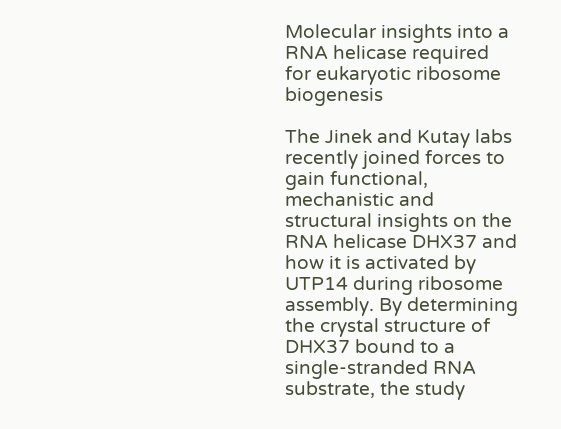Molecular insights into a RNA helicase required for eukaryotic ribosome biogenesis

The Jinek and Kutay labs recently joined forces to gain functional, mechanistic and structural insights on the RNA helicase DHX37 and how it is activated by UTP14 during ribosome assembly. By determining the crystal structure of DHX37 bound to a single-stranded RNA substrate, the study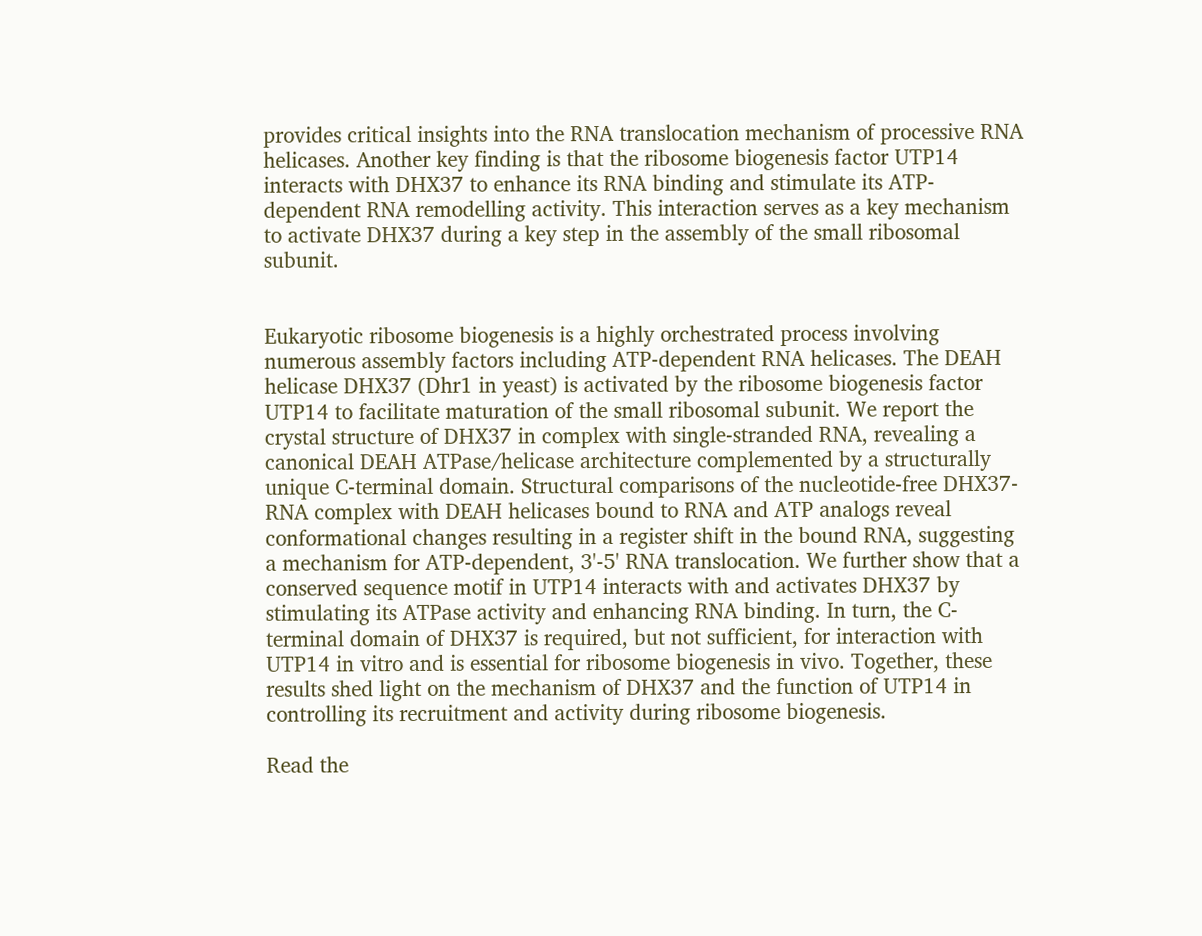provides critical insights into the RNA translocation mechanism of processive RNA helicases. Another key finding is that the ribosome biogenesis factor UTP14 interacts with DHX37 to enhance its RNA binding and stimulate its ATP-dependent RNA remodelling activity. This interaction serves as a key mechanism to activate DHX37 during a key step in the assembly of the small ribosomal subunit.


Eukaryotic ribosome biogenesis is a highly orchestrated process involving numerous assembly factors including ATP-dependent RNA helicases. The DEAH helicase DHX37 (Dhr1 in yeast) is activated by the ribosome biogenesis factor UTP14 to facilitate maturation of the small ribosomal subunit. We report the crystal structure of DHX37 in complex with single-stranded RNA, revealing a canonical DEAH ATPase/helicase architecture complemented by a structurally unique C-terminal domain. Structural comparisons of the nucleotide-free DHX37-RNA complex with DEAH helicases bound to RNA and ATP analogs reveal conformational changes resulting in a register shift in the bound RNA, suggesting a mechanism for ATP-dependent, 3'-5' RNA translocation. We further show that a conserved sequence motif in UTP14 interacts with and activates DHX37 by stimulating its ATPase activity and enhancing RNA binding. In turn, the C-terminal domain of DHX37 is required, but not sufficient, for interaction with UTP14 in vitro and is essential for ribosome biogenesis in vivo. Together, these results shed light on the mechanism of DHX37 and the function of UTP14 in controlling its recruitment and activity during ribosome biogenesis.

Read the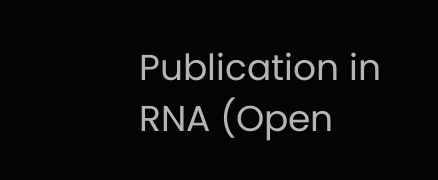Publication in RNA (Open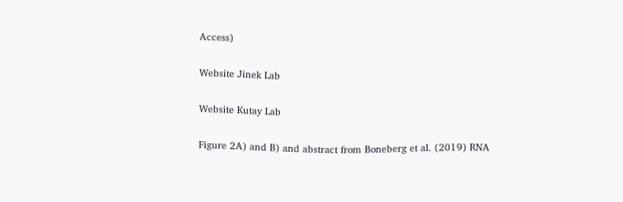Access)

Website Jinek Lab

Website Kutay Lab

Figure 2A) and B) and abstract from Boneberg et al. (2019) RNA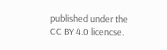published under the CC BY 4.0 licencse.